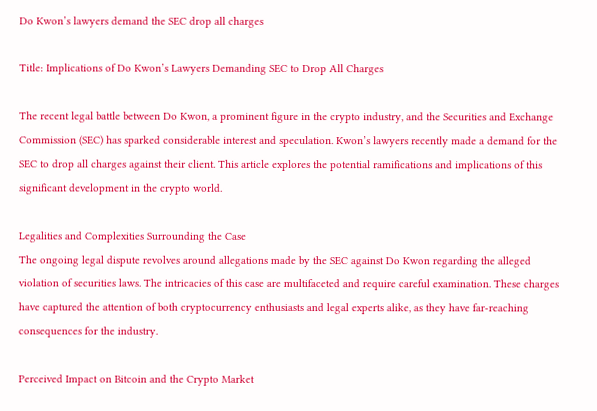Do Kwon’s lawyers demand the SEC drop all charges

Title: Implications of Do Kwon’s Lawyers Demanding SEC to Drop All Charges

The recent legal battle between Do Kwon, a prominent figure in the crypto industry, and the Securities and Exchange Commission (SEC) has sparked considerable interest and speculation. Kwon’s lawyers recently made a demand for the SEC to drop all charges against their client. This article explores the potential ramifications and implications of this significant development in the crypto world.

Legalities and Complexities Surrounding the Case
The ongoing legal dispute revolves around allegations made by the SEC against Do Kwon regarding the alleged violation of securities laws. The intricacies of this case are multifaceted and require careful examination. These charges have captured the attention of both cryptocurrency enthusiasts and legal experts alike, as they have far-reaching consequences for the industry.

Perceived Impact on Bitcoin and the Crypto Market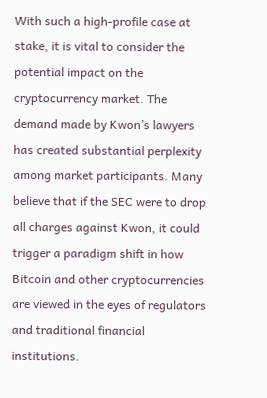With such a high-profile case at stake, it is vital to consider the potential impact on the cryptocurrency market. The demand made by Kwon’s lawyers has created substantial perplexity among market participants. Many believe that if the SEC were to drop all charges against Kwon, it could trigger a paradigm shift in how Bitcoin and other cryptocurrencies are viewed in the eyes of regulators and traditional financial institutions.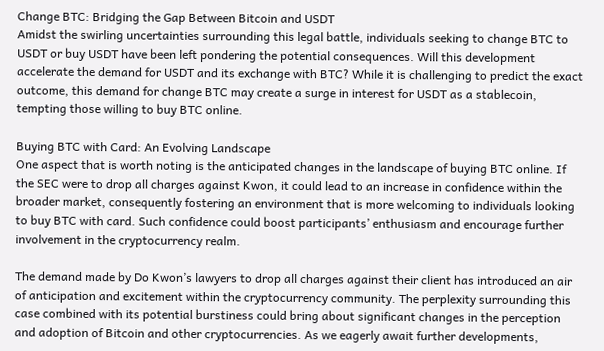Change BTC: Bridging the Gap Between Bitcoin and USDT
Amidst the swirling uncertainties surrounding this legal battle, individuals seeking to change BTC to USDT or buy USDT have been left pondering the potential consequences. Will this development accelerate the demand for USDT and its exchange with BTC? While it is challenging to predict the exact outcome, this demand for change BTC may create a surge in interest for USDT as a stablecoin, tempting those willing to buy BTC online.

Buying BTC with Card: An Evolving Landscape
One aspect that is worth noting is the anticipated changes in the landscape of buying BTC online. If the SEC were to drop all charges against Kwon, it could lead to an increase in confidence within the broader market, consequently fostering an environment that is more welcoming to individuals looking to buy BTC with card. Such confidence could boost participants’ enthusiasm and encourage further involvement in the cryptocurrency realm.

The demand made by Do Kwon’s lawyers to drop all charges against their client has introduced an air of anticipation and excitement within the cryptocurrency community. The perplexity surrounding this case combined with its potential burstiness could bring about significant changes in the perception and adoption of Bitcoin and other cryptocurrencies. As we eagerly await further developments,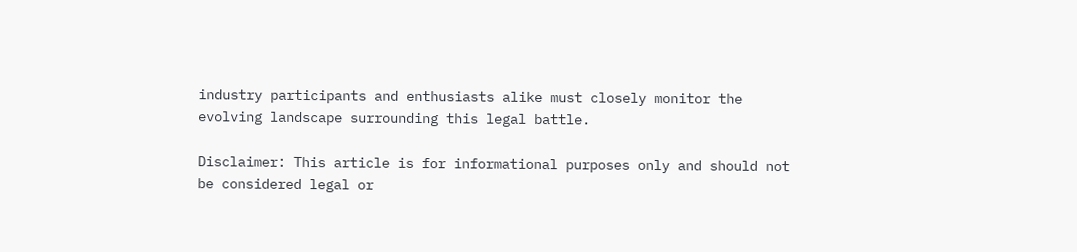industry participants and enthusiasts alike must closely monitor the evolving landscape surrounding this legal battle.

Disclaimer: This article is for informational purposes only and should not be considered legal or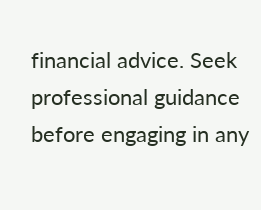financial advice. Seek professional guidance before engaging in any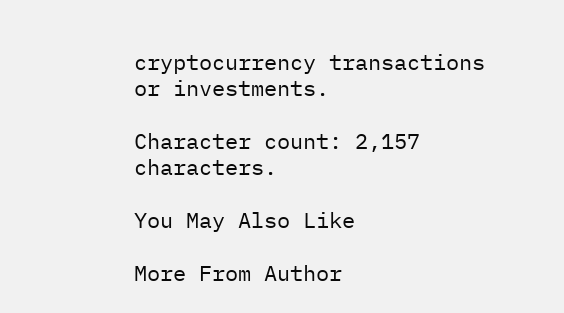cryptocurrency transactions or investments.

Character count: 2,157 characters.

You May Also Like

More From Author